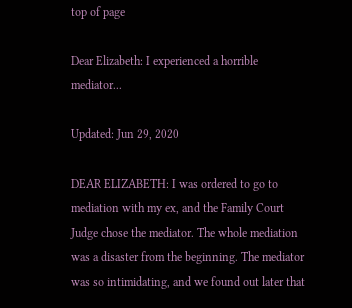top of page

Dear Elizabeth: I experienced a horrible mediator...

Updated: Jun 29, 2020

DEAR ELIZABETH: I was ordered to go to mediation with my ex, and the Family Court Judge chose the mediator. The whole mediation was a disaster from the beginning. The mediator was so intimidating, and we found out later that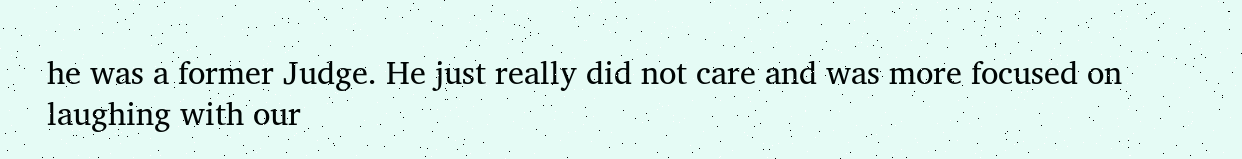he was a former Judge. He just really did not care and was more focused on laughing with our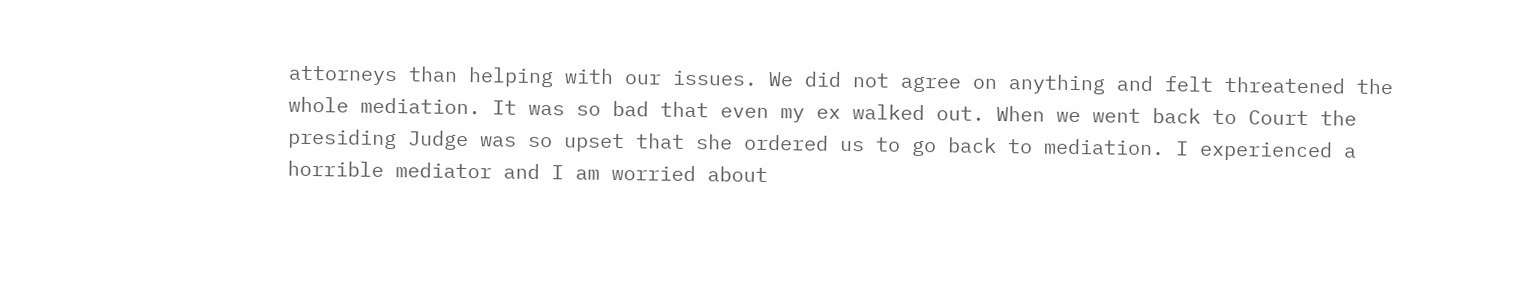attorneys than helping with our issues. We did not agree on anything and felt threatened the whole mediation. It was so bad that even my ex walked out. When we went back to Court the presiding Judge was so upset that she ordered us to go back to mediation. I experienced a horrible mediator and I am worried about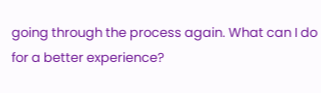going through the process again. What can I do for a better experience?